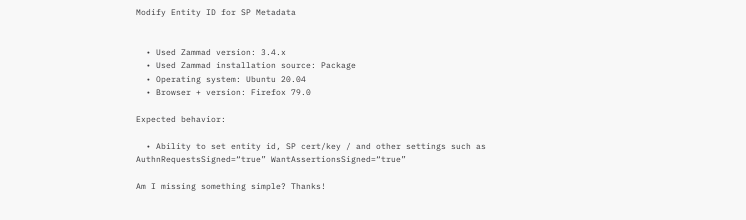Modify Entity ID for SP Metadata


  • Used Zammad version: 3.4.x
  • Used Zammad installation source: Package
  • Operating system: Ubuntu 20.04
  • Browser + version: Firefox 79.0

Expected behavior:

  • Ability to set entity id, SP cert/key / and other settings such as AuthnRequestsSigned=“true” WantAssertionsSigned=“true”

Am I missing something simple? Thanks!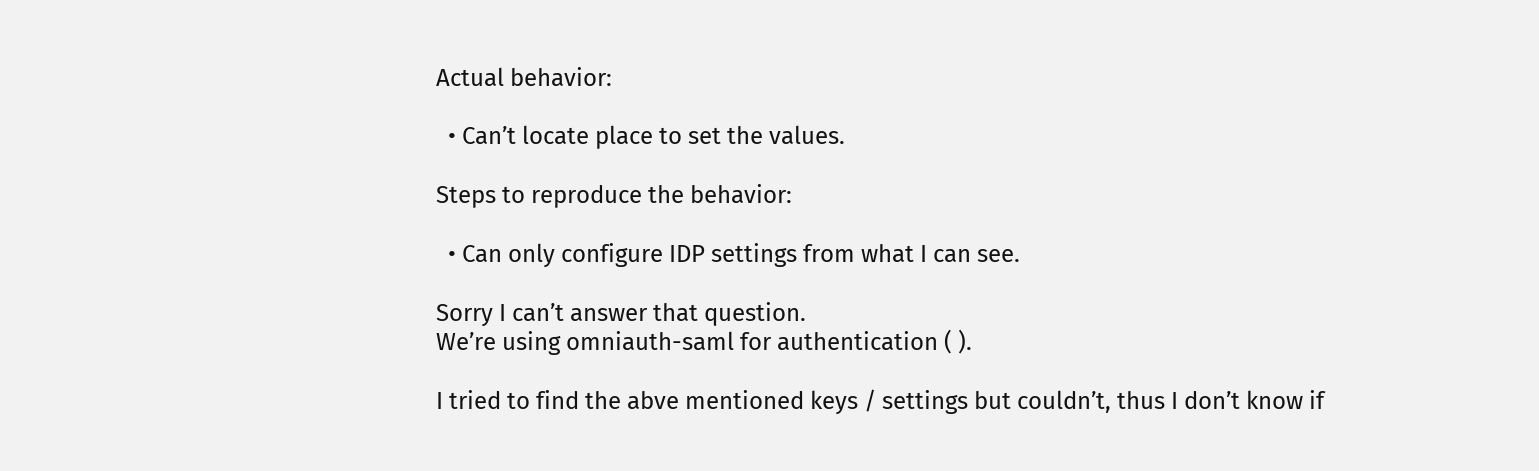Actual behavior:

  • Can’t locate place to set the values.

Steps to reproduce the behavior:

  • Can only configure IDP settings from what I can see.

Sorry I can’t answer that question.
We’re using omniauth-saml for authentication ( ).

I tried to find the abve mentioned keys / settings but couldn’t, thus I don’t know if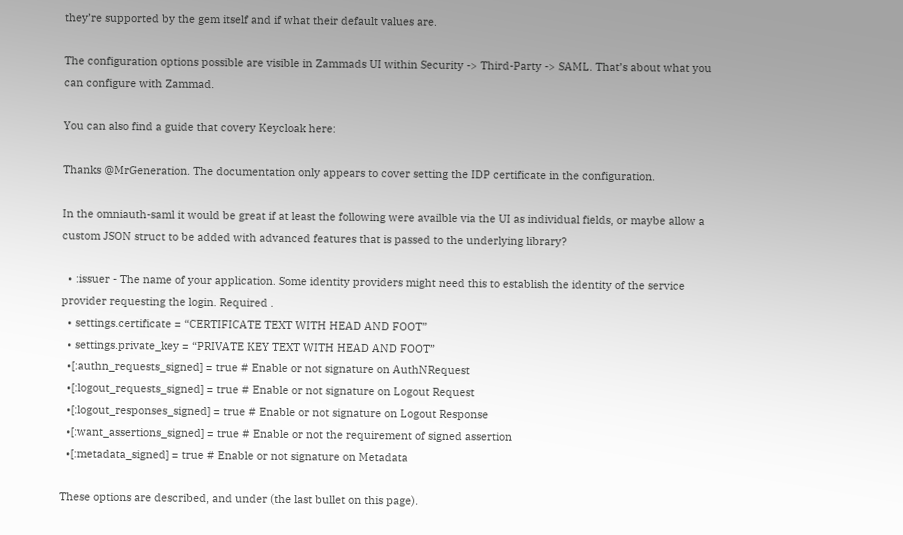they’re supported by the gem itself and if what their default values are.

The configuration options possible are visible in Zammads UI within Security -> Third-Party -> SAML. That’s about what you can configure with Zammad.

You can also find a guide that covery Keycloak here:

Thanks @MrGeneration. The documentation only appears to cover setting the IDP certificate in the configuration.

In the omniauth-saml it would be great if at least the following were availble via the UI as individual fields, or maybe allow a custom JSON struct to be added with advanced features that is passed to the underlying library?

  • :issuer - The name of your application. Some identity providers might need this to establish the identity of the service provider requesting the login. Required .
  • settings.certificate = “CERTIFICATE TEXT WITH HEAD AND FOOT”
  • settings.private_key = “PRIVATE KEY TEXT WITH HEAD AND FOOT”
  •[:authn_requests_signed] = true # Enable or not signature on AuthNRequest
  •[:logout_requests_signed] = true # Enable or not signature on Logout Request
  •[:logout_responses_signed] = true # Enable or not signature on Logout Response
  •[:want_assertions_signed] = true # Enable or not the requirement of signed assertion
  •[:metadata_signed] = true # Enable or not signature on Metadata

These options are described, and under (the last bullet on this page).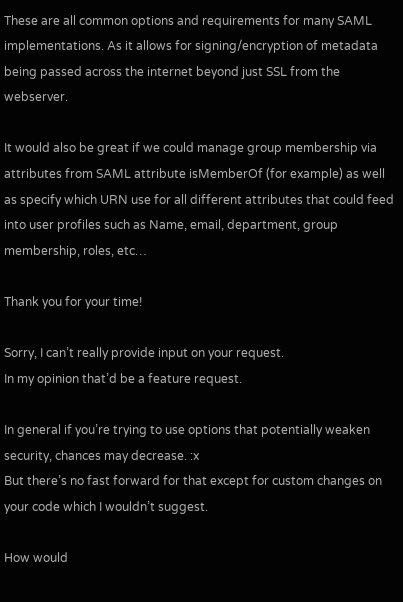These are all common options and requirements for many SAML implementations. As it allows for signing/encryption of metadata being passed across the internet beyond just SSL from the webserver.

It would also be great if we could manage group membership via attributes from SAML attribute isMemberOf (for example) as well as specify which URN use for all different attributes that could feed into user profiles such as Name, email, department, group membership, roles, etc…

Thank you for your time!

Sorry, I can’t really provide input on your request.
In my opinion that’d be a feature request.

In general if you’re trying to use options that potentially weaken security, chances may decrease. :x
But there’s no fast forward for that except for custom changes on your code which I wouldn’t suggest.

How would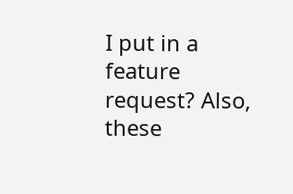I put in a feature request? Also, these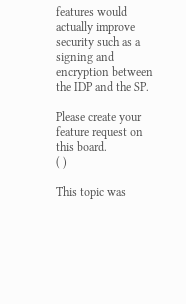features would actually improve security such as a signing and encryption between the IDP and the SP.

Please create your feature request on this board.
( )

This topic was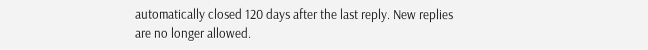automatically closed 120 days after the last reply. New replies are no longer allowed.